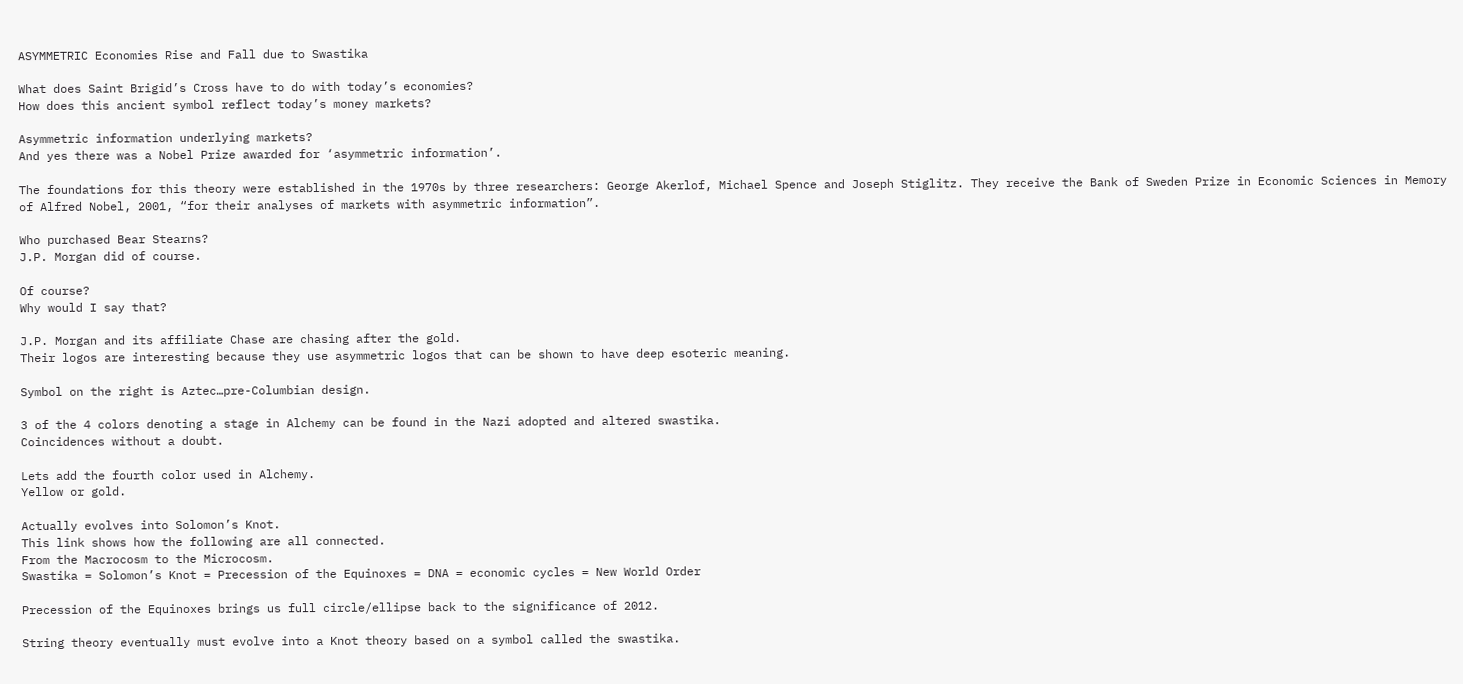ASYMMETRIC Economies Rise and Fall due to Swastika

What does Saint Brigid’s Cross have to do with today’s economies?
How does this ancient symbol reflect today’s money markets?

Asymmetric information underlying markets?
And yes there was a Nobel Prize awarded for ‘asymmetric information’.

The foundations for this theory were established in the 1970s by three researchers: George Akerlof, Michael Spence and Joseph Stiglitz. They receive the Bank of Sweden Prize in Economic Sciences in Memory of Alfred Nobel, 2001, “for their analyses of markets with asymmetric information”.

Who purchased Bear Stearns?
J.P. Morgan did of course.

Of course?
Why would I say that?

J.P. Morgan and its affiliate Chase are chasing after the gold.
Their logos are interesting because they use asymmetric logos that can be shown to have deep esoteric meaning.

Symbol on the right is Aztec…pre-Columbian design.

3 of the 4 colors denoting a stage in Alchemy can be found in the Nazi adopted and altered swastika.
Coincidences without a doubt.

Lets add the fourth color used in Alchemy.
Yellow or gold.

Actually evolves into Solomon’s Knot.
This link shows how the following are all connected.
From the Macrocosm to the Microcosm.
Swastika = Solomon’s Knot = Precession of the Equinoxes = DNA = economic cycles = New World Order

Precession of the Equinoxes brings us full circle/ellipse back to the significance of 2012.

String theory eventually must evolve into a Knot theory based on a symbol called the swastika.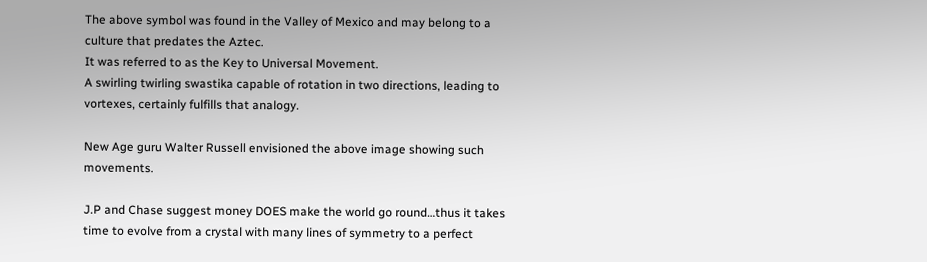The above symbol was found in the Valley of Mexico and may belong to a culture that predates the Aztec.
It was referred to as the Key to Universal Movement.
A swirling twirling swastika capable of rotation in two directions, leading to vortexes, certainly fulfills that analogy.

New Age guru Walter Russell envisioned the above image showing such movements.

J.P and Chase suggest money DOES make the world go round…thus it takes time to evolve from a crystal with many lines of symmetry to a perfect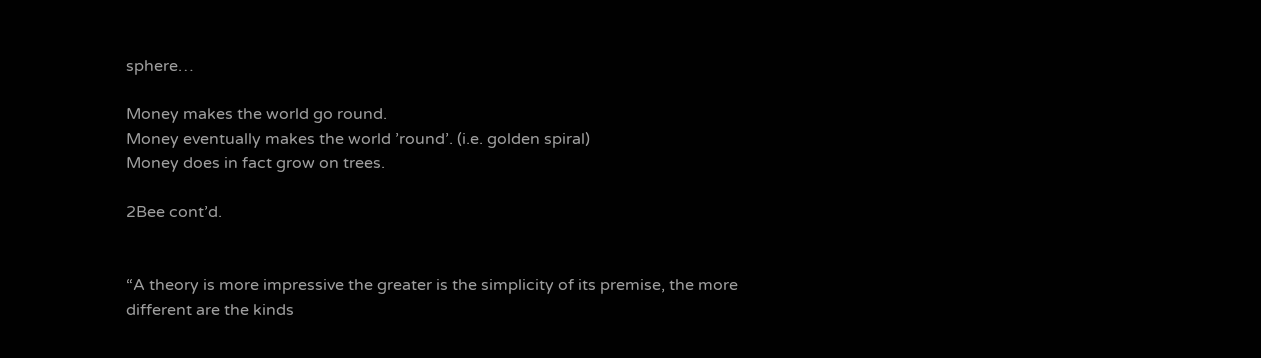sphere…

Money makes the world go round.
Money eventually makes the world ’round’. (i.e. golden spiral)
Money does in fact grow on trees.

2Bee cont’d.


“A theory is more impressive the greater is the simplicity of its premise, the more different are the kinds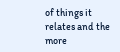of things it relates and the more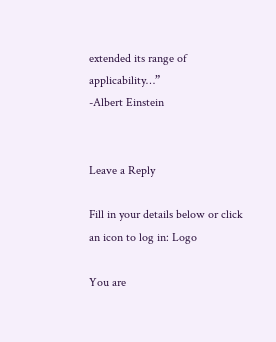extended its range of applicability…”
-Albert Einstein


Leave a Reply

Fill in your details below or click an icon to log in: Logo

You are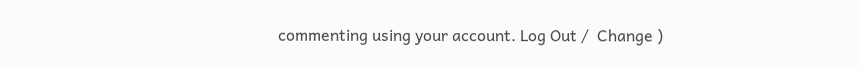commenting using your account. Log Out /  Change )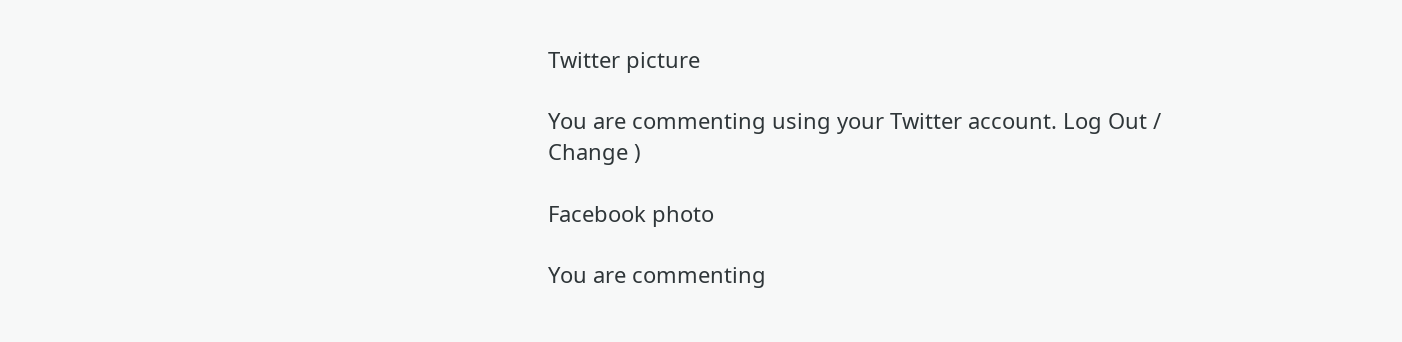Twitter picture

You are commenting using your Twitter account. Log Out /  Change )

Facebook photo

You are commenting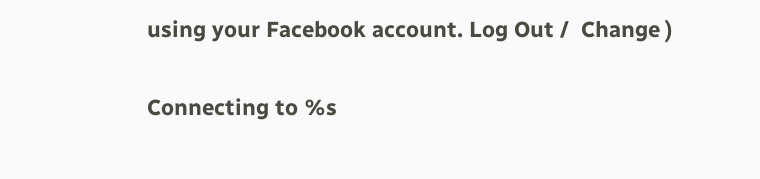using your Facebook account. Log Out /  Change )

Connecting to %s